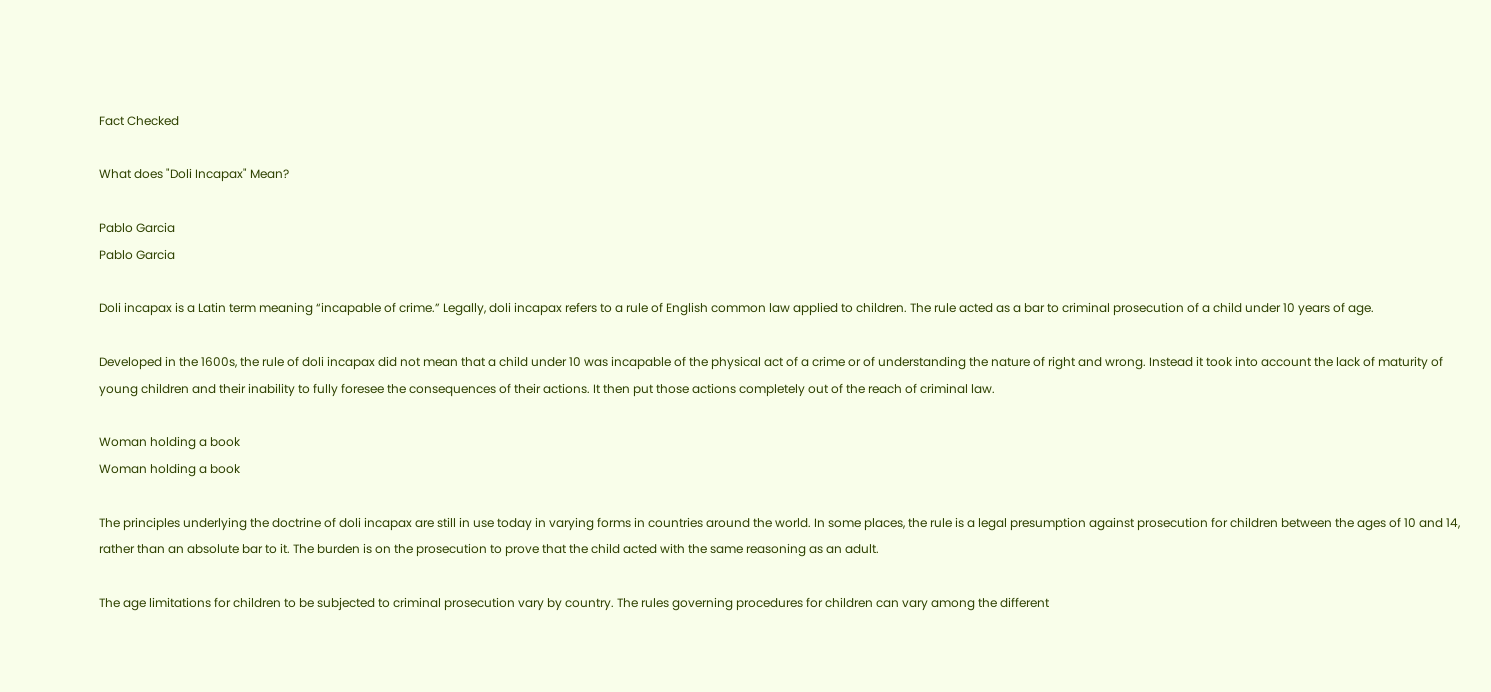Fact Checked

What does "Doli Incapax" Mean?

Pablo Garcia
Pablo Garcia

Doli incapax is a Latin term meaning “incapable of crime.” Legally, doli incapax refers to a rule of English common law applied to children. The rule acted as a bar to criminal prosecution of a child under 10 years of age.

Developed in the 1600s, the rule of doli incapax did not mean that a child under 10 was incapable of the physical act of a crime or of understanding the nature of right and wrong. Instead it took into account the lack of maturity of young children and their inability to fully foresee the consequences of their actions. It then put those actions completely out of the reach of criminal law.

Woman holding a book
Woman holding a book

The principles underlying the doctrine of doli incapax are still in use today in varying forms in countries around the world. In some places, the rule is a legal presumption against prosecution for children between the ages of 10 and 14, rather than an absolute bar to it. The burden is on the prosecution to prove that the child acted with the same reasoning as an adult.

The age limitations for children to be subjected to criminal prosecution vary by country. The rules governing procedures for children can vary among the different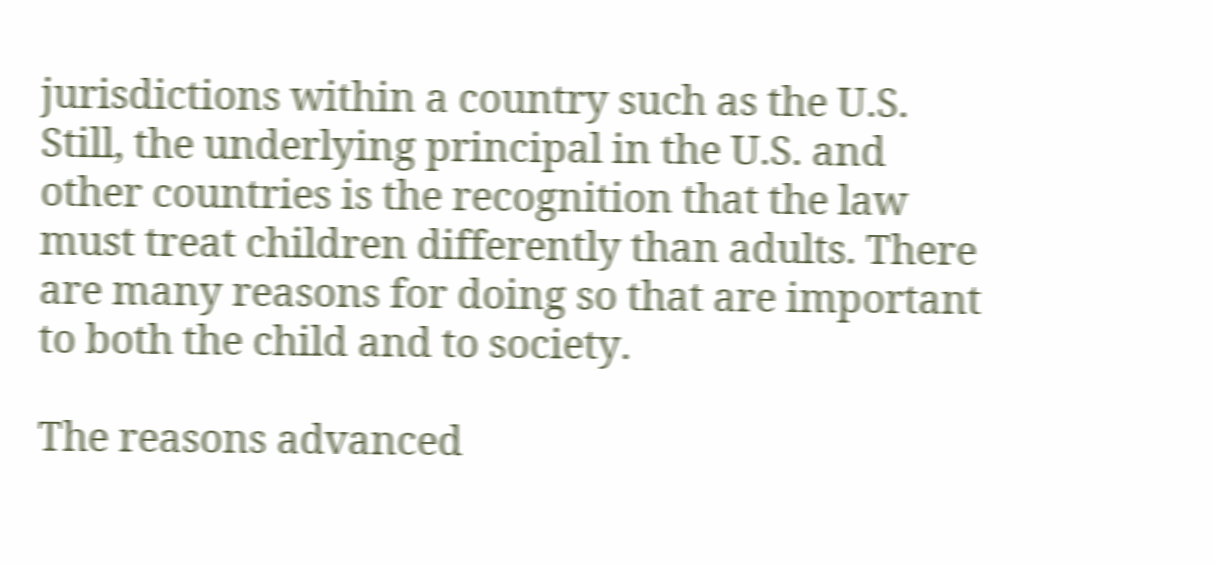jurisdictions within a country such as the U.S. Still, the underlying principal in the U.S. and other countries is the recognition that the law must treat children differently than adults. There are many reasons for doing so that are important to both the child and to society.

The reasons advanced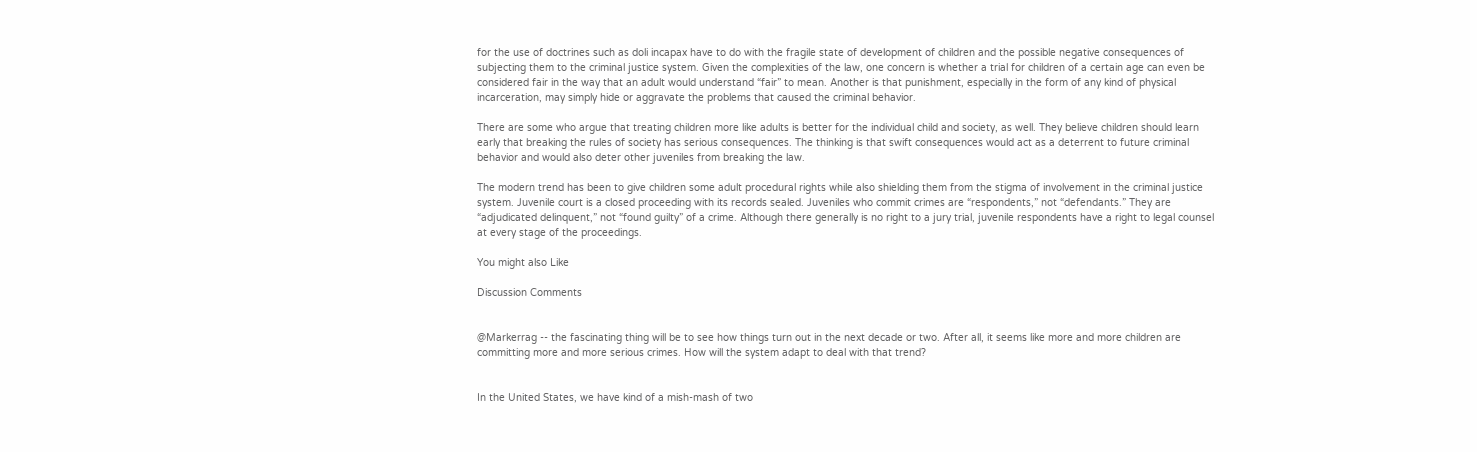for the use of doctrines such as doli incapax have to do with the fragile state of development of children and the possible negative consequences of subjecting them to the criminal justice system. Given the complexities of the law, one concern is whether a trial for children of a certain age can even be considered fair in the way that an adult would understand “fair” to mean. Another is that punishment, especially in the form of any kind of physical incarceration, may simply hide or aggravate the problems that caused the criminal behavior.

There are some who argue that treating children more like adults is better for the individual child and society, as well. They believe children should learn early that breaking the rules of society has serious consequences. The thinking is that swift consequences would act as a deterrent to future criminal behavior and would also deter other juveniles from breaking the law.

The modern trend has been to give children some adult procedural rights while also shielding them from the stigma of involvement in the criminal justice system. Juvenile court is a closed proceeding with its records sealed. Juveniles who commit crimes are “respondents,” not “defendants.” They are “adjudicated delinquent,” not “found guilty” of a crime. Although there generally is no right to a jury trial, juvenile respondents have a right to legal counsel at every stage of the proceedings.

You might also Like

Discussion Comments


@Markerrag -- the fascinating thing will be to see how things turn out in the next decade or two. After all, it seems like more and more children are committing more and more serious crimes. How will the system adapt to deal with that trend?


In the United States, we have kind of a mish-mash of two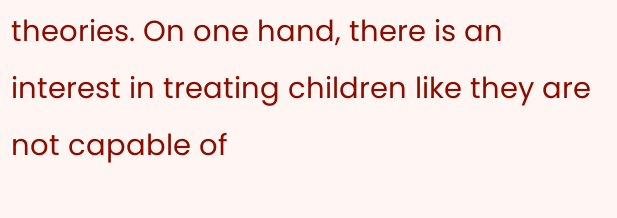theories. On one hand, there is an interest in treating children like they are not capable of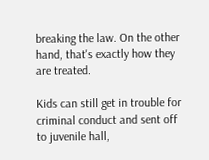breaking the law. On the other hand, that's exactly how they are treated.

Kids can still get in trouble for criminal conduct and sent off to juvenile hall,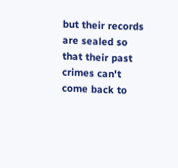but their records are sealed so that their past crimes can't come back to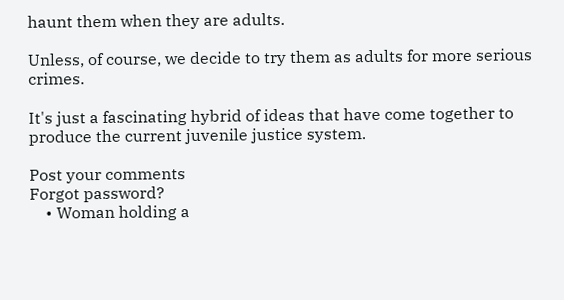haunt them when they are adults.

Unless, of course, we decide to try them as adults for more serious crimes.

It's just a fascinating hybrid of ideas that have come together to produce the current juvenile justice system.

Post your comments
Forgot password?
    • Woman holding a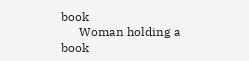book
      Woman holding a book